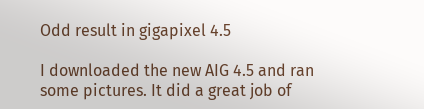Odd result in gigapixel 4.5

I downloaded the new AIG 4.5 and ran some pictures. It did a great job of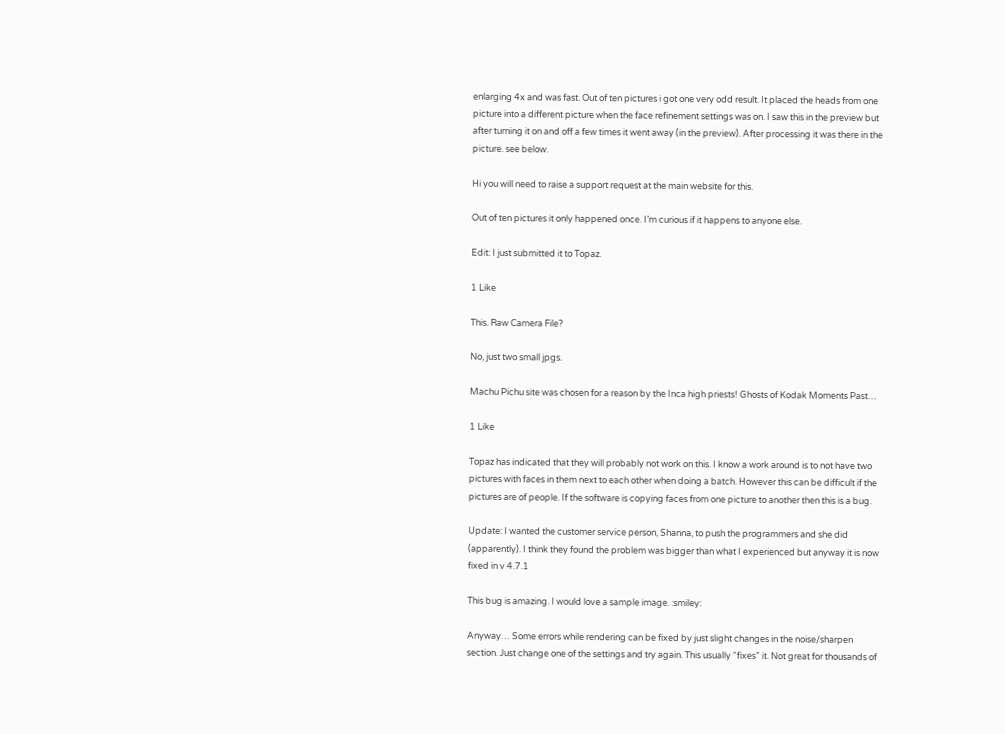enlarging 4x and was fast. Out of ten pictures i got one very odd result. It placed the heads from one picture into a different picture when the face refinement settings was on. I saw this in the preview but after turning it on and off a few times it went away (in the preview). After processing it was there in the picture. see below.

Hi you will need to raise a support request at the main website for this.

Out of ten pictures it only happened once. I’m curious if it happens to anyone else.

Edit: I just submitted it to Topaz.

1 Like

This. Raw Camera File?

No, just two small jpgs.

Machu Pichu site was chosen for a reason by the Inca high priests! Ghosts of Kodak Moments Past…

1 Like

Topaz has indicated that they will probably not work on this. I know a work around is to not have two pictures with faces in them next to each other when doing a batch. However this can be difficult if the pictures are of people. If the software is copying faces from one picture to another then this is a bug.

Update: I wanted the customer service person, Shanna, to push the programmers and she did (apparently). I think they found the problem was bigger than what I experienced but anyway it is now fixed in v 4.7.1

This bug is amazing. I would love a sample image. :smiley:

Anyway… Some errors while rendering can be fixed by just slight changes in the noise/sharpen section. Just change one of the settings and try again. This usually “fixes” it. Not great for thousands of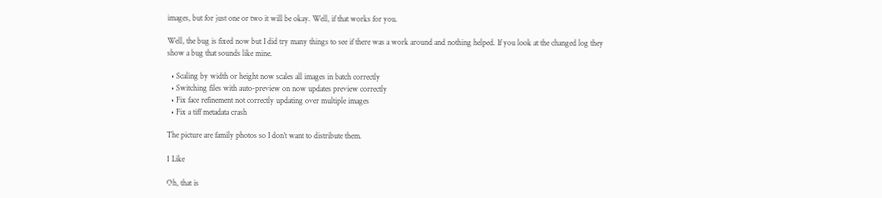images, but for just one or two it will be okay. Well, if that works for you.

Well, the bug is fixed now but I did try many things to see if there was a work around and nothing helped. If you look at the changed log they show a bug that sounds like mine.

  • Scaling by width or height now scales all images in batch correctly
  • Switching files with auto-preview on now updates preview correctly
  • Fix face refinement not correctly updating over multiple images
  • Fix a tiff metadata crash

The picture are family photos so I don’t want to distribute them.

1 Like

Oh, that is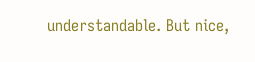understandable. But nice,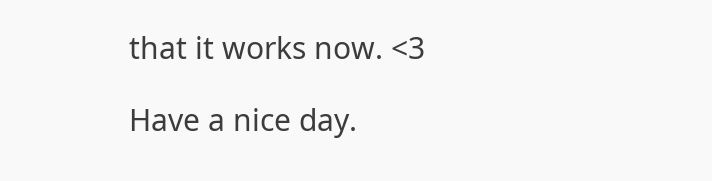that it works now. <3

Have a nice day.